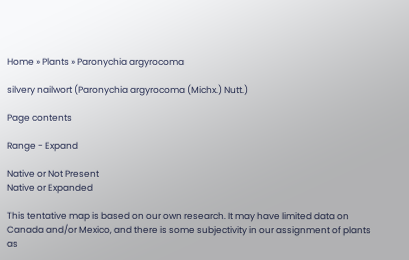Home » Plants » Paronychia argyrocoma

silvery nailwort (Paronychia argyrocoma (Michx.) Nutt.)

Page contents

Range - Expand

Native or Not Present
Native or Expanded

This tentative map is based on our own research. It may have limited data on Canada and/or Mexico, and there is some subjectivity in our assignment of plants as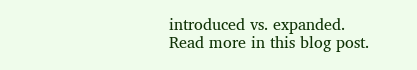introduced vs. expanded. Read more in this blog post.